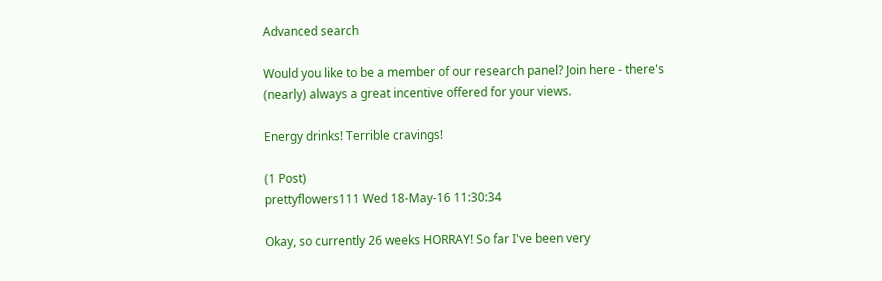Advanced search

Would you like to be a member of our research panel? Join here - there's (nearly) always a great incentive offered for your views.

Energy drinks! Terrible cravings!

(1 Post)
prettyflowers111 Wed 18-May-16 11:30:34

Okay, so currently 26 weeks HORRAY! So far I've been very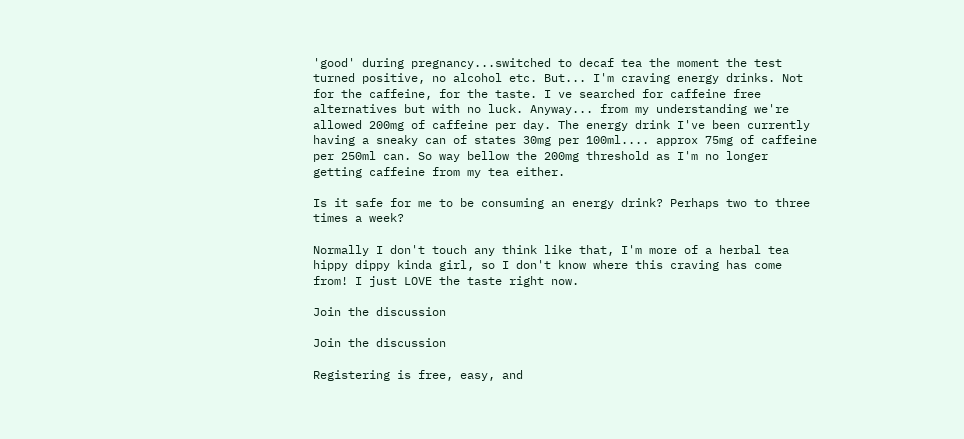'good' during pregnancy...switched to decaf tea the moment the test turned positive, no alcohol etc. But... I'm craving energy drinks. Not for the caffeine, for the taste. I ve searched for caffeine free alternatives but with no luck. Anyway... from my understanding we're allowed 200mg of caffeine per day. The energy drink I've been currently having a sneaky can of states 30mg per 100ml.... approx 75mg of caffeine per 250ml can. So way bellow the 200mg threshold as I'm no longer getting caffeine from my tea either.

Is it safe for me to be consuming an energy drink? Perhaps two to three times a week?

Normally I don't touch any think like that, I'm more of a herbal tea hippy dippy kinda girl, so I don't know where this craving has come from! I just LOVE the taste right now.

Join the discussion

Join the discussion

Registering is free, easy, and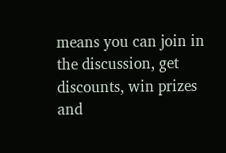means you can join in the discussion, get discounts, win prizes and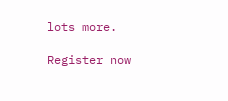lots more.

Register now